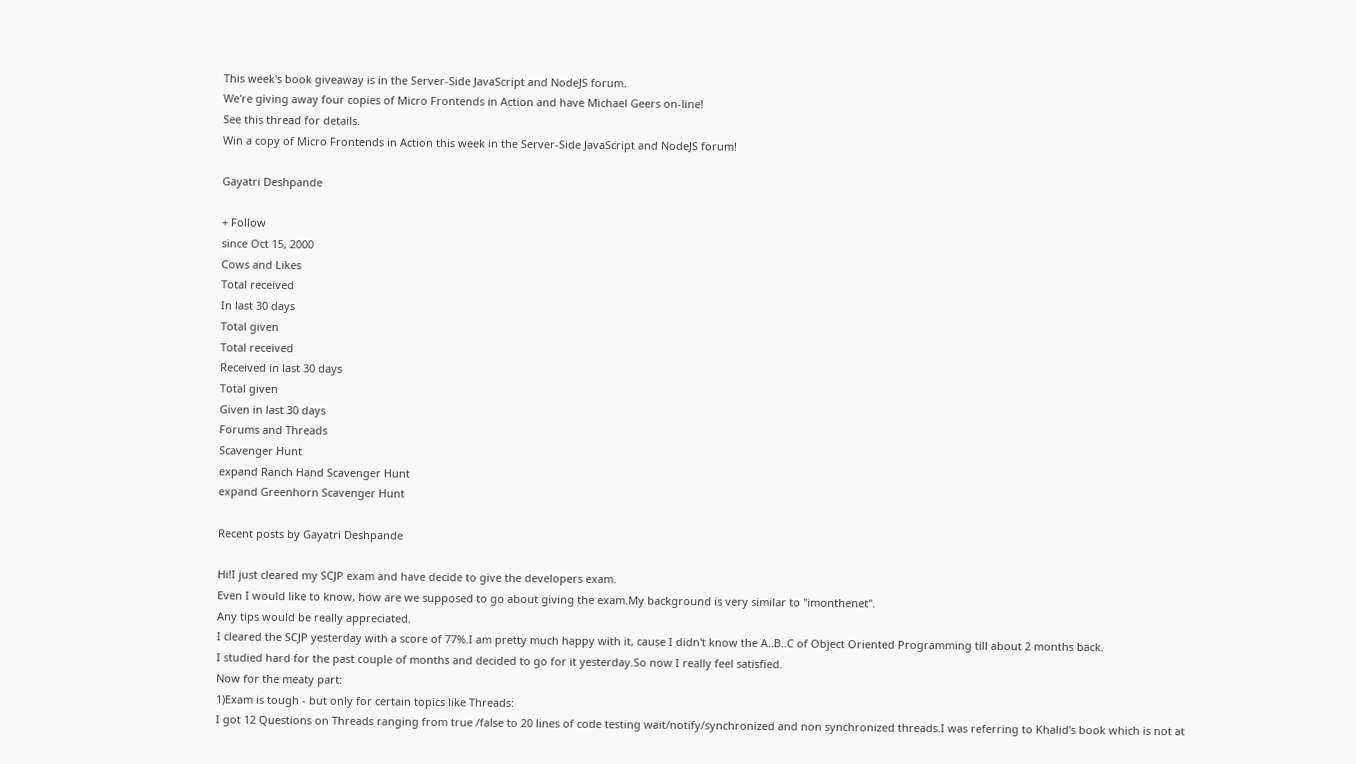This week's book giveaway is in the Server-Side JavaScript and NodeJS forum.
We're giving away four copies of Micro Frontends in Action and have Michael Geers on-line!
See this thread for details.
Win a copy of Micro Frontends in Action this week in the Server-Side JavaScript and NodeJS forum!

Gayatri Deshpande

+ Follow
since Oct 15, 2000
Cows and Likes
Total received
In last 30 days
Total given
Total received
Received in last 30 days
Total given
Given in last 30 days
Forums and Threads
Scavenger Hunt
expand Ranch Hand Scavenger Hunt
expand Greenhorn Scavenger Hunt

Recent posts by Gayatri Deshpande

Hi!I just cleared my SCJP exam and have decide to give the developers exam.
Even I would like to know, how are we supposed to go about giving the exam.My background is very similar to "imonthenet".
Any tips would be really appreciated.
I cleared the SCJP yesterday with a score of 77%.I am pretty much happy with it, cause I didn't know the A..B..C of Object Oriented Programming till about 2 months back.
I studied hard for the past couple of months and decided to go for it yesterday.So now I really feel satisfied.
Now for the meaty part:
1)Exam is tough - but only for certain topics like Threads:
I got 12 Questions on Threads ranging from true /false to 20 lines of code testing wait/notify/synchronized and non synchronized threads.I was referring to Khalid's book which is not at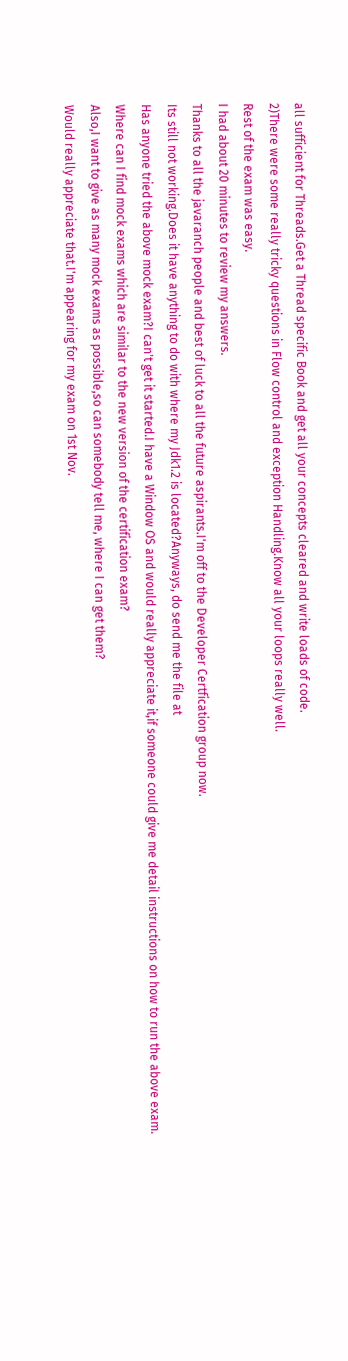all sufficient for Threads.Get a Thread specific Book and get all your concepts cleared and write loads of code.
2)There were some really tricky questions in Flow control and exception Handling.Know all your loops really well.
Rest of the exam was easy.
I had about 20 minutes to review my answers.
Thanks to all the javaranch people and best of luck to all the future aspirants.I'm off to the Developer Certfication group now.
Its still not working.Does it have anything to do with where my Jdk1.2 is located?Anyways, do send me the file at
Has anyone tried the above mock exam?I can't get it started.I have a Window OS and would really appreciate it,if someone could give me detail instructions on how to run the above exam.
Where can I find mock exams which are similar to the new version of the certification exam?
Also,I want to give as many mock exams as possible,so can somebody tell me, where I can get them?
Would really appreciate that.I'm appearing for my exam on 1st Nov.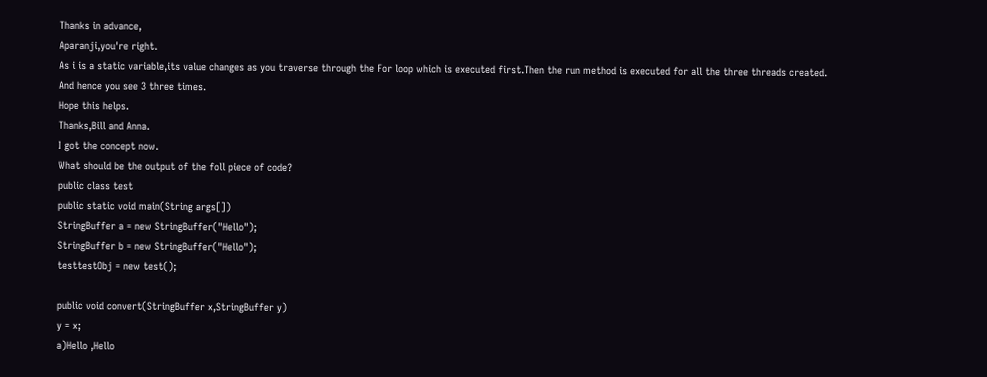Thanks in advance,
Aparanji,you're right.
As i is a static variable,its value changes as you traverse through the For loop which is executed first.Then the run method is executed for all the three threads created.
And hence you see 3 three times.
Hope this helps.
Thanks,Bill and Anna.
I got the concept now.
What should be the output of the foll piece of code?
public class test
public static void main(String args[])
StringBuffer a = new StringBuffer("Hello");
StringBuffer b = new StringBuffer("Hello");
testtestObj = new test();

public void convert(StringBuffer x,StringBuffer y)
y = x;
a)Hello ,Hello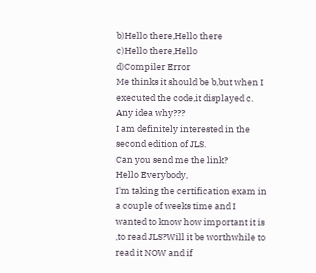b)Hello there,Hello there
c)Hello there,Hello
d)Compiler Error
Me thinks it should be b,but when I executed the code,it displayed c.
Any idea why???
I am definitely interested in the second edition of JLS.
Can you send me the link?
Hello Everybody,
I'm taking the certification exam in a couple of weeks time and I wanted to know how important it is ,to read JLS?Will it be worthwhile to read it NOW and if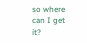so where can I get it?